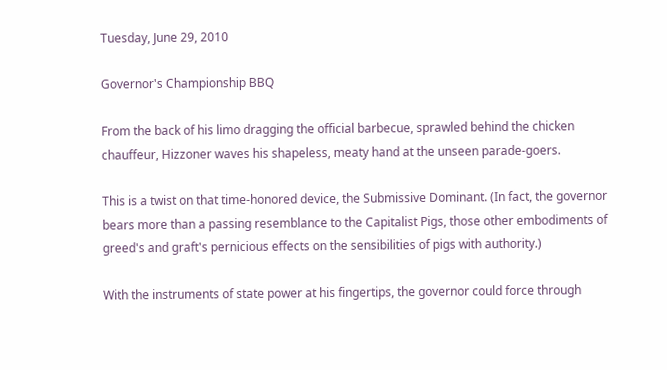Tuesday, June 29, 2010

Governor's Championship BBQ

From the back of his limo dragging the official barbecue, sprawled behind the chicken chauffeur, Hizzoner waves his shapeless, meaty hand at the unseen parade-goers.

This is a twist on that time-honored device, the Submissive Dominant. (In fact, the governor bears more than a passing resemblance to the Capitalist Pigs, those other embodiments of greed's and graft's pernicious effects on the sensibilities of pigs with authority.)

With the instruments of state power at his fingertips, the governor could force through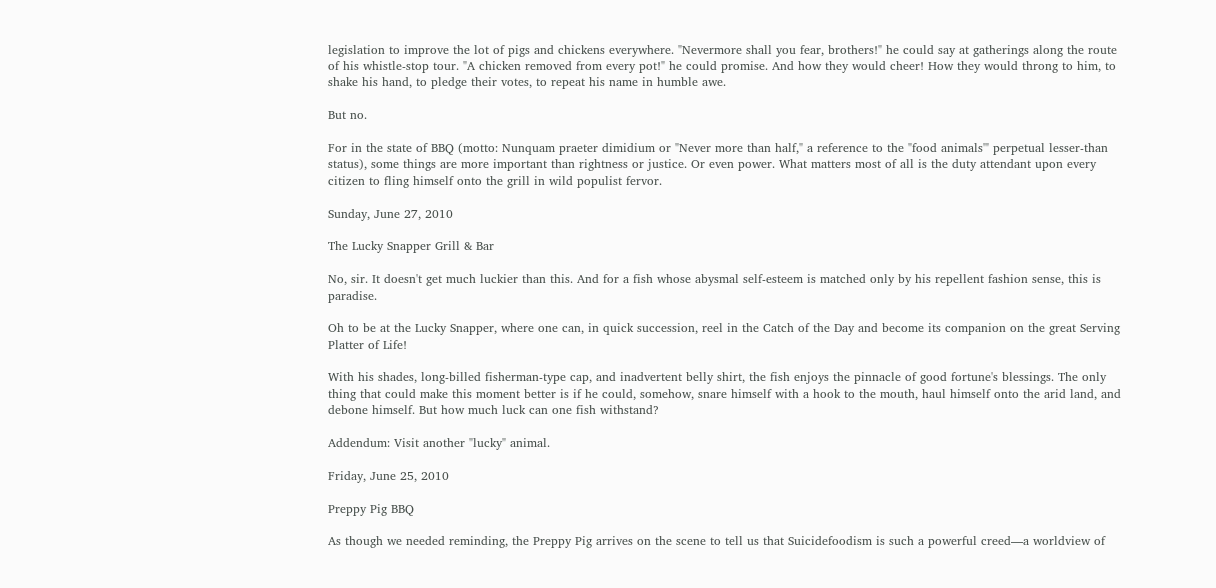legislation to improve the lot of pigs and chickens everywhere. "Nevermore shall you fear, brothers!" he could say at gatherings along the route of his whistle-stop tour. "A chicken removed from every pot!" he could promise. And how they would cheer! How they would throng to him, to shake his hand, to pledge their votes, to repeat his name in humble awe.

But no.

For in the state of BBQ (motto: Nunquam praeter dimidium or "Never more than half," a reference to the "food animals'" perpetual lesser-than status), some things are more important than rightness or justice. Or even power. What matters most of all is the duty attendant upon every citizen to fling himself onto the grill in wild populist fervor.

Sunday, June 27, 2010

The Lucky Snapper Grill & Bar

No, sir. It doesn't get much luckier than this. And for a fish whose abysmal self-esteem is matched only by his repellent fashion sense, this is paradise.

Oh to be at the Lucky Snapper, where one can, in quick succession, reel in the Catch of the Day and become its companion on the great Serving Platter of Life!

With his shades, long-billed fisherman-type cap, and inadvertent belly shirt, the fish enjoys the pinnacle of good fortune's blessings. The only thing that could make this moment better is if he could, somehow, snare himself with a hook to the mouth, haul himself onto the arid land, and debone himself. But how much luck can one fish withstand?

Addendum: Visit another "lucky" animal.

Friday, June 25, 2010

Preppy Pig BBQ

As though we needed reminding, the Preppy Pig arrives on the scene to tell us that Suicidefoodism is such a powerful creed—a worldview of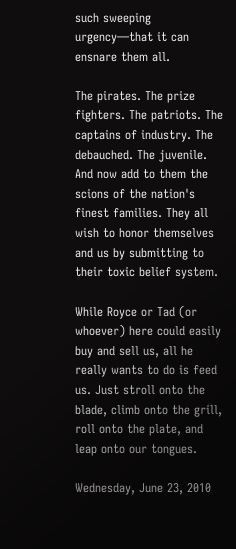such sweeping urgency—that it can ensnare them all.

The pirates. The prize fighters. The patriots. The captains of industry. The debauched. The juvenile. And now add to them the scions of the nation's finest families. They all wish to honor themselves and us by submitting to their toxic belief system.

While Royce or Tad (or whoever) here could easily buy and sell us, all he really wants to do is feed us. Just stroll onto the blade, climb onto the grill, roll onto the plate, and leap onto our tongues.

Wednesday, June 23, 2010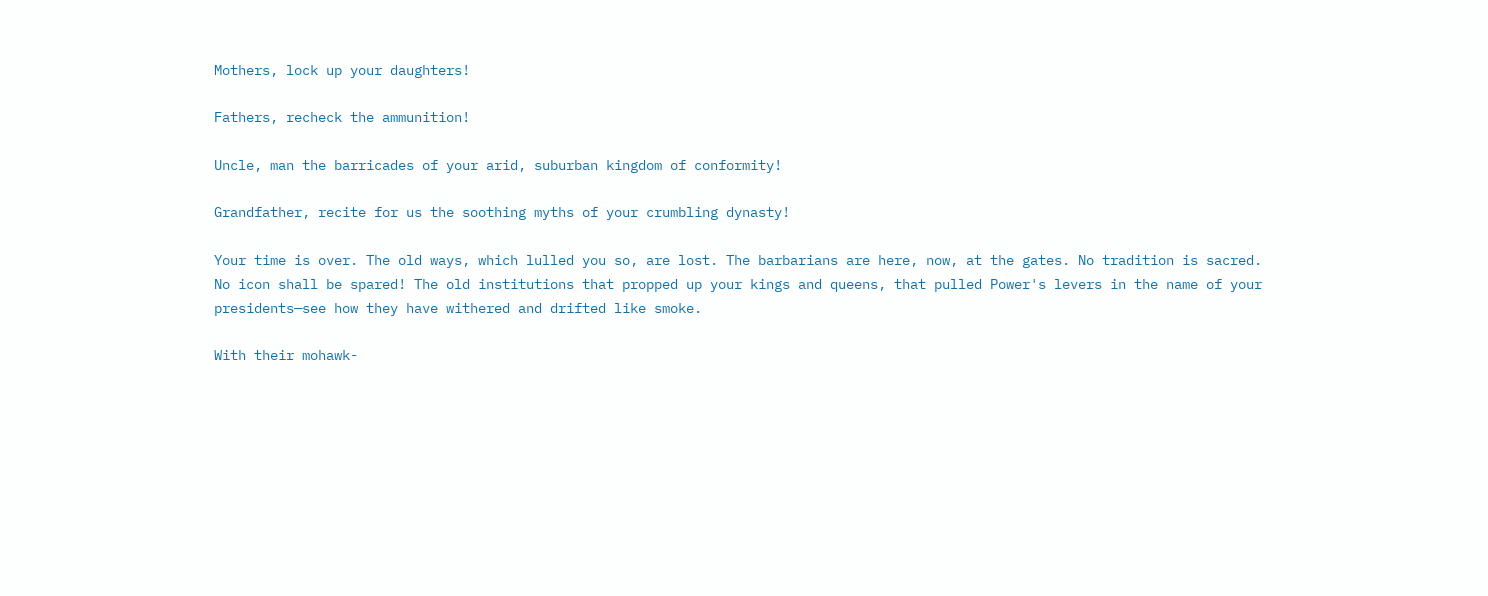Mothers, lock up your daughters!

Fathers, recheck the ammunition!

Uncle, man the barricades of your arid, suburban kingdom of conformity!

Grandfather, recite for us the soothing myths of your crumbling dynasty!

Your time is over. The old ways, which lulled you so, are lost. The barbarians are here, now, at the gates. No tradition is sacred. No icon shall be spared! The old institutions that propped up your kings and queens, that pulled Power's levers in the name of your presidents—see how they have withered and drifted like smoke.

With their mohawk-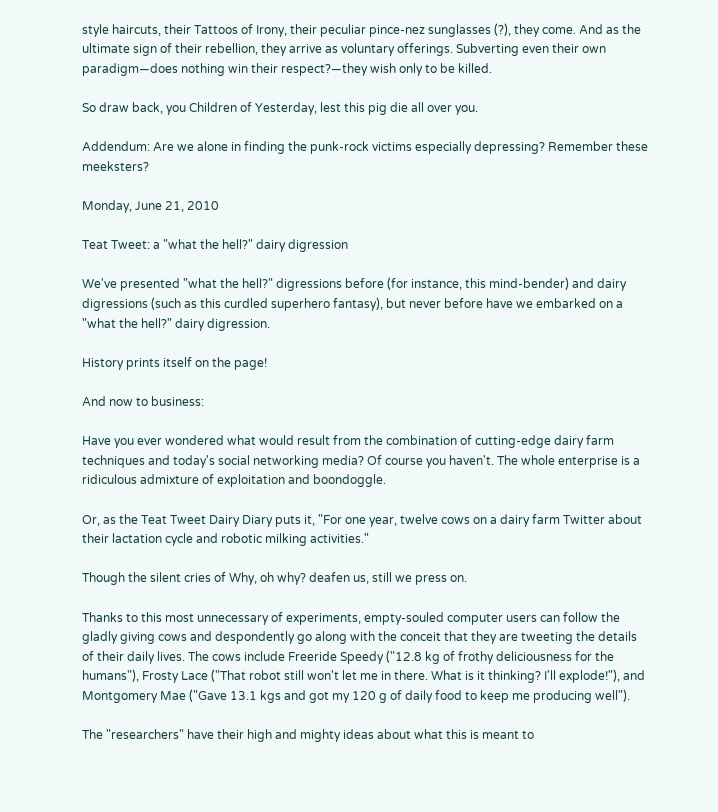style haircuts, their Tattoos of Irony, their peculiar pince-nez sunglasses (?), they come. And as the ultimate sign of their rebellion, they arrive as voluntary offerings. Subverting even their own paradigm—does nothing win their respect?—they wish only to be killed.

So draw back, you Children of Yesterday, lest this pig die all over you.

Addendum: Are we alone in finding the punk-rock victims especially depressing? Remember these meeksters?

Monday, June 21, 2010

Teat Tweet: a "what the hell?" dairy digression

We've presented "what the hell?" digressions before (for instance, this mind-bender) and dairy digressions (such as this curdled superhero fantasy), but never before have we embarked on a "what the hell?" dairy digression.

History prints itself on the page!

And now to business:

Have you ever wondered what would result from the combination of cutting-edge dairy farm techniques and today's social networking media? Of course you haven't. The whole enterprise is a ridiculous admixture of exploitation and boondoggle.

Or, as the Teat Tweet Dairy Diary puts it, "For one year, twelve cows on a dairy farm Twitter about their lactation cycle and robotic milking activities."

Though the silent cries of Why, oh why? deafen us, still we press on.

Thanks to this most unnecessary of experiments, empty-souled computer users can follow the gladly giving cows and despondently go along with the conceit that they are tweeting the details of their daily lives. The cows include Freeride Speedy ("12.8 kg of frothy deliciousness for the humans"), Frosty Lace ("That robot still won't let me in there. What is it thinking? I'll explode!"), and Montgomery Mae ("Gave 13.1 kgs and got my 120 g of daily food to keep me producing well").

The "researchers" have their high and mighty ideas about what this is meant to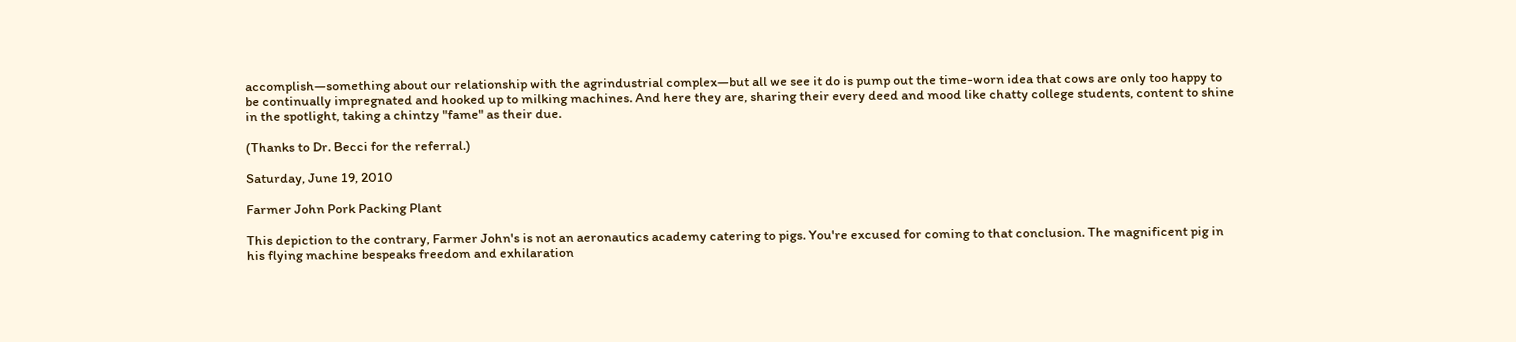accomplish—something about our relationship with the agrindustrial complex—but all we see it do is pump out the time-worn idea that cows are only too happy to be continually impregnated and hooked up to milking machines. And here they are, sharing their every deed and mood like chatty college students, content to shine in the spotlight, taking a chintzy "fame" as their due.

(Thanks to Dr. Becci for the referral.)

Saturday, June 19, 2010

Farmer John Pork Packing Plant

This depiction to the contrary, Farmer John's is not an aeronautics academy catering to pigs. You're excused for coming to that conclusion. The magnificent pig in his flying machine bespeaks freedom and exhilaration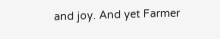and joy. And yet Farmer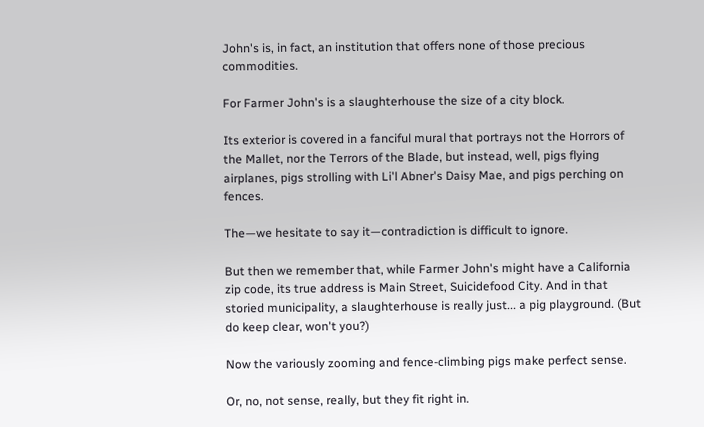John's is, in fact, an institution that offers none of those precious commodities.

For Farmer John's is a slaughterhouse the size of a city block.

Its exterior is covered in a fanciful mural that portrays not the Horrors of the Mallet, nor the Terrors of the Blade, but instead, well, pigs flying airplanes, pigs strolling with Li'l Abner's Daisy Mae, and pigs perching on fences.

The—we hesitate to say it—contradiction is difficult to ignore.

But then we remember that, while Farmer John's might have a California zip code, its true address is Main Street, Suicidefood City. And in that storied municipality, a slaughterhouse is really just... a pig playground. (But do keep clear, won't you?)

Now the variously zooming and fence-climbing pigs make perfect sense.

Or, no, not sense, really, but they fit right in.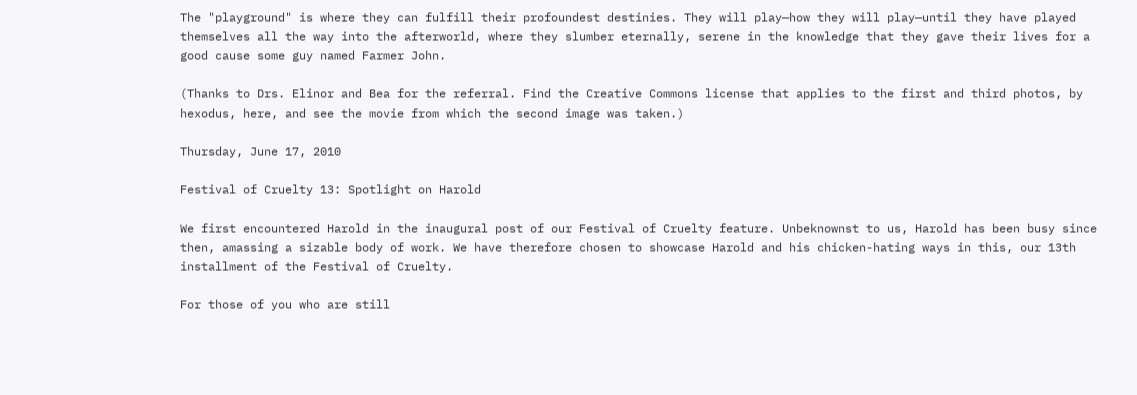The "playground" is where they can fulfill their profoundest destinies. They will play—how they will play—until they have played themselves all the way into the afterworld, where they slumber eternally, serene in the knowledge that they gave their lives for a good cause some guy named Farmer John.

(Thanks to Drs. Elinor and Bea for the referral. Find the Creative Commons license that applies to the first and third photos, by hexodus, here, and see the movie from which the second image was taken.)

Thursday, June 17, 2010

Festival of Cruelty 13: Spotlight on Harold

We first encountered Harold in the inaugural post of our Festival of Cruelty feature. Unbeknownst to us, Harold has been busy since then, amassing a sizable body of work. We have therefore chosen to showcase Harold and his chicken-hating ways in this, our 13th installment of the Festival of Cruelty.

For those of you who are still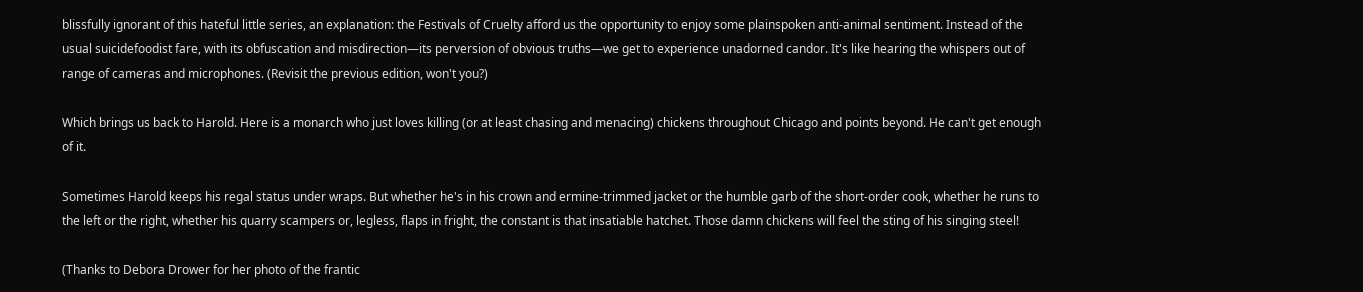blissfully ignorant of this hateful little series, an explanation: the Festivals of Cruelty afford us the opportunity to enjoy some plainspoken anti-animal sentiment. Instead of the usual suicidefoodist fare, with its obfuscation and misdirection—its perversion of obvious truths—we get to experience unadorned candor. It's like hearing the whispers out of range of cameras and microphones. (Revisit the previous edition, won't you?)

Which brings us back to Harold. Here is a monarch who just loves killing (or at least chasing and menacing) chickens throughout Chicago and points beyond. He can't get enough of it.

Sometimes Harold keeps his regal status under wraps. But whether he's in his crown and ermine-trimmed jacket or the humble garb of the short-order cook, whether he runs to the left or the right, whether his quarry scampers or, legless, flaps in fright, the constant is that insatiable hatchet. Those damn chickens will feel the sting of his singing steel!

(Thanks to Debora Drower for her photo of the frantic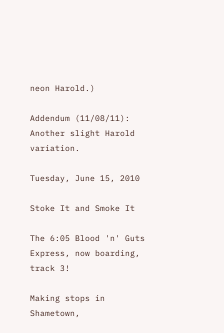neon Harold.)

Addendum (11/08/11): Another slight Harold variation.

Tuesday, June 15, 2010

Stoke It and Smoke It

The 6:05 Blood 'n' Guts Express, now boarding, track 3!

Making stops in Shametown,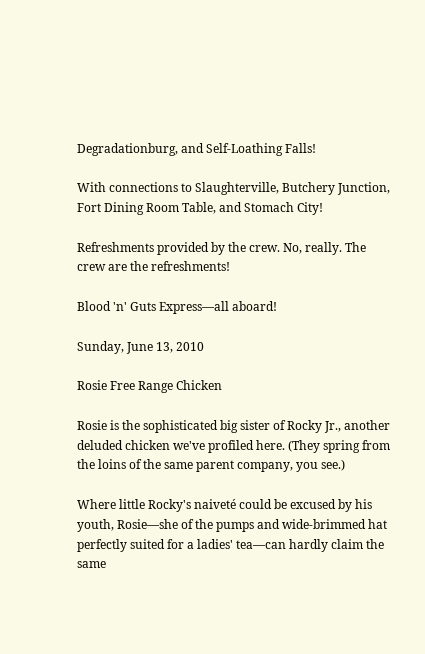Degradationburg, and Self-Loathing Falls!

With connections to Slaughterville, Butchery Junction, Fort Dining Room Table, and Stomach City!

Refreshments provided by the crew. No, really. The crew are the refreshments!

Blood 'n' Guts Express—all aboard!

Sunday, June 13, 2010

Rosie Free Range Chicken

Rosie is the sophisticated big sister of Rocky Jr., another deluded chicken we've profiled here. (They spring from the loins of the same parent company, you see.)

Where little Rocky's naiveté could be excused by his youth, Rosie—she of the pumps and wide-brimmed hat perfectly suited for a ladies' tea—can hardly claim the same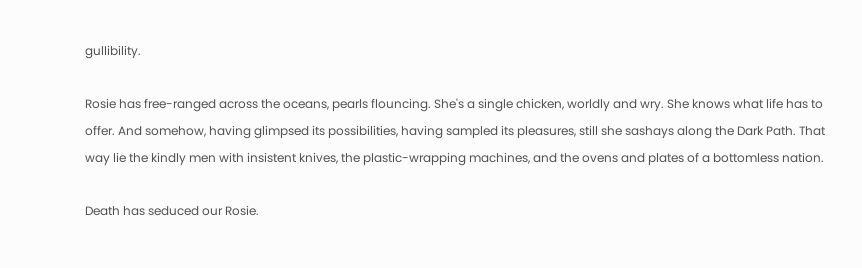gullibility.

Rosie has free-ranged across the oceans, pearls flouncing. She's a single chicken, worldly and wry. She knows what life has to offer. And somehow, having glimpsed its possibilities, having sampled its pleasures, still she sashays along the Dark Path. That way lie the kindly men with insistent knives, the plastic-wrapping machines, and the ovens and plates of a bottomless nation.

Death has seduced our Rosie.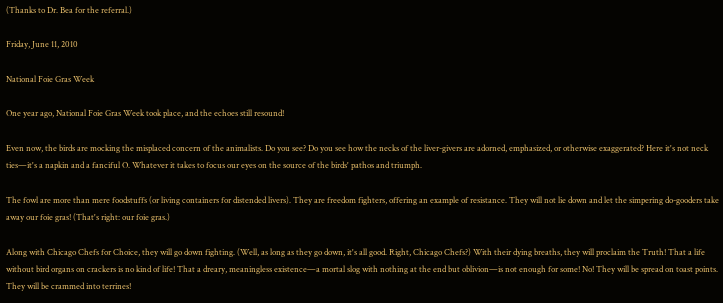(Thanks to Dr. Bea for the referral.)

Friday, June 11, 2010

National Foie Gras Week

One year ago, National Foie Gras Week took place, and the echoes still resound!

Even now, the birds are mocking the misplaced concern of the animalists. Do you see? Do you see how the necks of the liver-givers are adorned, emphasized, or otherwise exaggerated? Here it's not neck ties—it's a napkin and a fanciful O. Whatever it takes to focus our eyes on the source of the birds' pathos and triumph.

The fowl are more than mere foodstuffs (or living containers for distended livers). They are freedom fighters, offering an example of resistance. They will not lie down and let the simpering do-gooders take away our foie gras! (That's right: our foie gras.)

Along with Chicago Chefs for Choice, they will go down fighting. (Well, as long as they go down, it's all good. Right, Chicago Chefs?) With their dying breaths, they will proclaim the Truth! That a life without bird organs on crackers is no kind of life! That a dreary, meaningless existence—a mortal slog with nothing at the end but oblivion—is not enough for some! No! They will be spread on toast points. They will be crammed into terrines!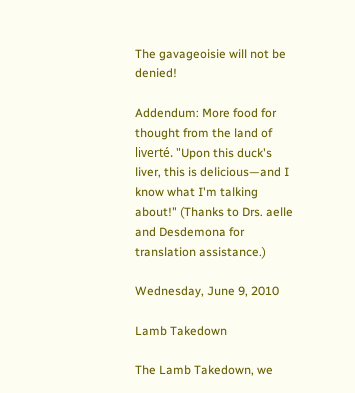The gavageoisie will not be denied!

Addendum: More food for thought from the land of liverté. "Upon this duck's liver, this is delicious—and I know what I'm talking about!" (Thanks to Drs. aelle and Desdemona for translation assistance.)

Wednesday, June 9, 2010

Lamb Takedown

The Lamb Takedown, we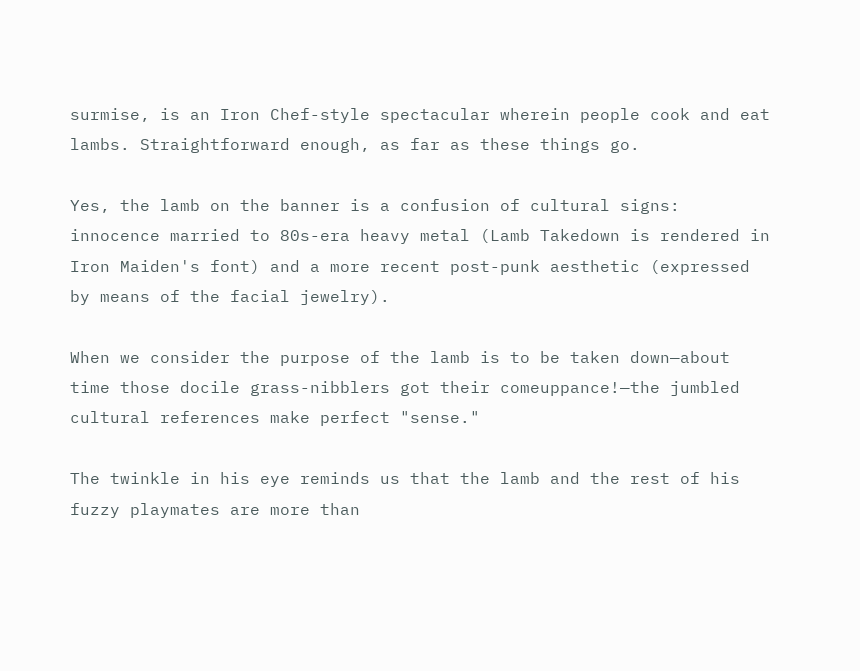surmise, is an Iron Chef-style spectacular wherein people cook and eat lambs. Straightforward enough, as far as these things go.

Yes, the lamb on the banner is a confusion of cultural signs: innocence married to 80s-era heavy metal (Lamb Takedown is rendered in Iron Maiden's font) and a more recent post-punk aesthetic (expressed by means of the facial jewelry).

When we consider the purpose of the lamb is to be taken down—about time those docile grass-nibblers got their comeuppance!—the jumbled cultural references make perfect "sense."

The twinkle in his eye reminds us that the lamb and the rest of his fuzzy playmates are more than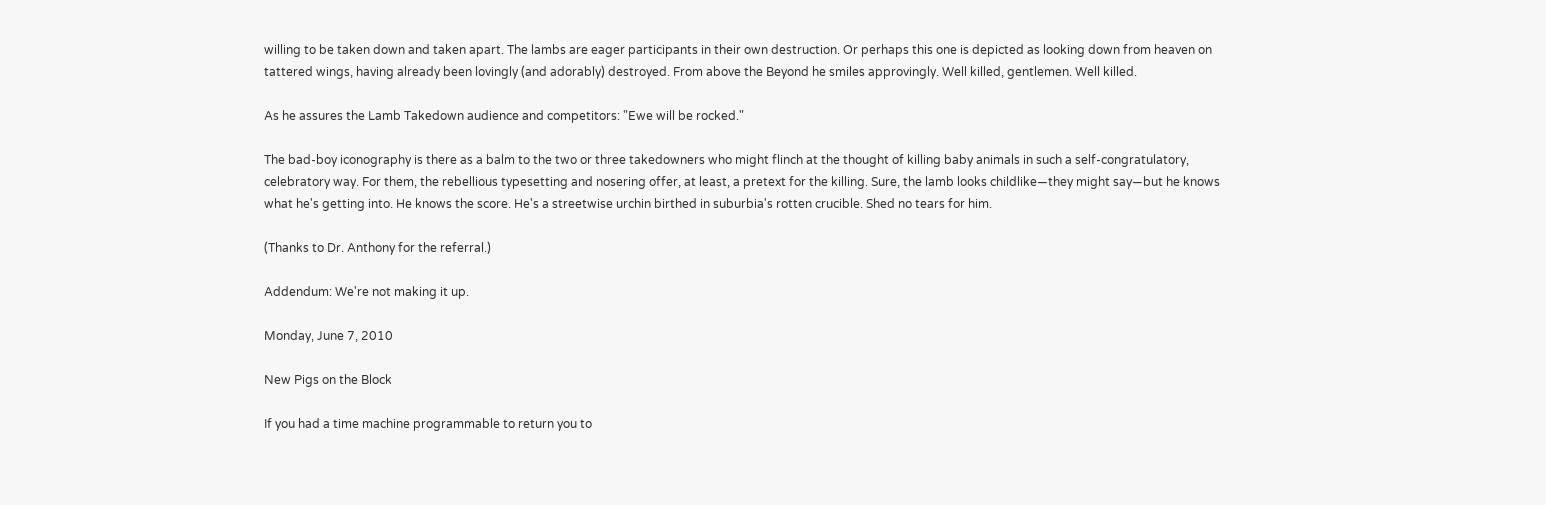willing to be taken down and taken apart. The lambs are eager participants in their own destruction. Or perhaps this one is depicted as looking down from heaven on tattered wings, having already been lovingly (and adorably) destroyed. From above the Beyond he smiles approvingly. Well killed, gentlemen. Well killed.

As he assures the Lamb Takedown audience and competitors: "Ewe will be rocked."

The bad-boy iconography is there as a balm to the two or three takedowners who might flinch at the thought of killing baby animals in such a self-congratulatory, celebratory way. For them, the rebellious typesetting and nosering offer, at least, a pretext for the killing. Sure, the lamb looks childlike—they might say—but he knows what he's getting into. He knows the score. He's a streetwise urchin birthed in suburbia's rotten crucible. Shed no tears for him.

(Thanks to Dr. Anthony for the referral.)

Addendum: We're not making it up.

Monday, June 7, 2010

New Pigs on the Block

If you had a time machine programmable to return you to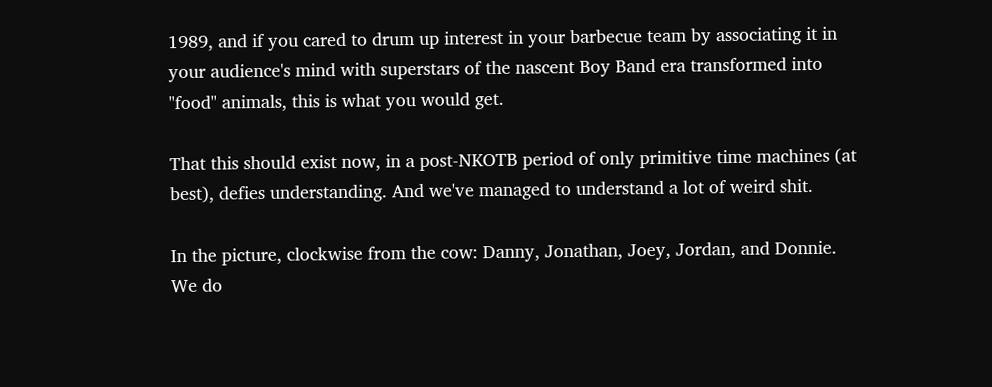1989, and if you cared to drum up interest in your barbecue team by associating it in your audience's mind with superstars of the nascent Boy Band era transformed into "food" animals, this is what you would get.

That this should exist now, in a post-NKOTB period of only primitive time machines (at best), defies understanding. And we've managed to understand a lot of weird shit.

In the picture, clockwise from the cow: Danny, Jonathan, Joey, Jordan, and Donnie. We do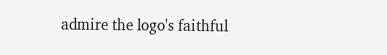admire the logo's faithful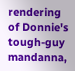rendering of Donnie's tough-guy mandanna,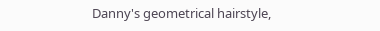Danny's geometrical hairstyle,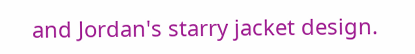and Jordan's starry jacket design.